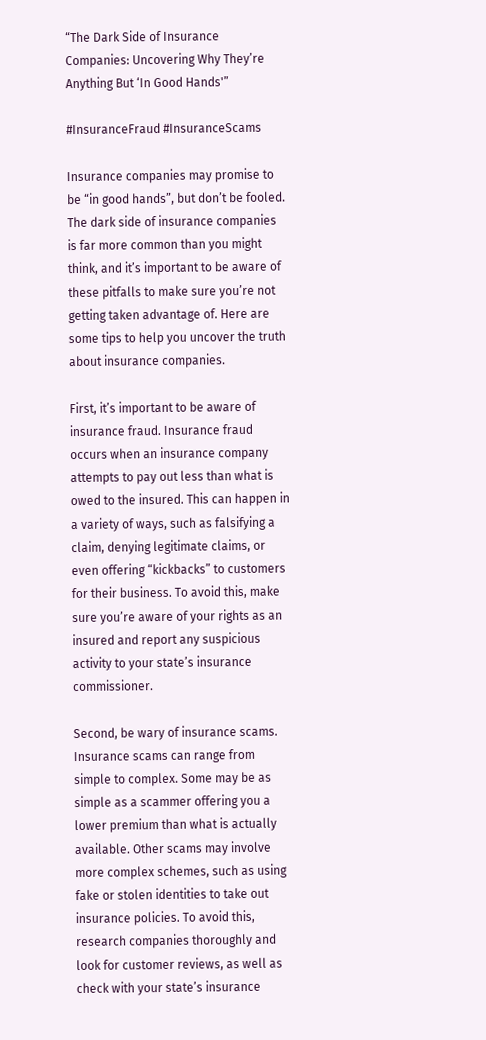“The Dark Side of Insurance Companies: Uncovering Why They’re Anything But ‘In Good Hands'”

#InsuranceFraud #InsuranceScams

Insurance companies may promise to be “in good hands”, but don’t be fooled. The dark side of insurance companies is far more common than you might think, and it’s important to be aware of these pitfalls to make sure you’re not getting taken advantage of. Here are some tips to help you uncover the truth about insurance companies.

First, it’s important to be aware of insurance fraud. Insurance fraud occurs when an insurance company attempts to pay out less than what is owed to the insured. This can happen in a variety of ways, such as falsifying a claim, denying legitimate claims, or even offering “kickbacks” to customers for their business. To avoid this, make sure you’re aware of your rights as an insured and report any suspicious activity to your state’s insurance commissioner.

Second, be wary of insurance scams. Insurance scams can range from simple to complex. Some may be as simple as a scammer offering you a lower premium than what is actually available. Other scams may involve more complex schemes, such as using fake or stolen identities to take out insurance policies. To avoid this, research companies thoroughly and look for customer reviews, as well as check with your state’s insurance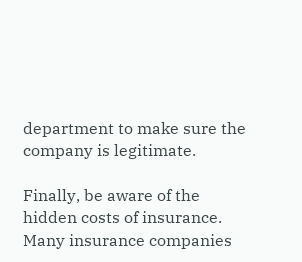department to make sure the company is legitimate.

Finally, be aware of the hidden costs of insurance. Many insurance companies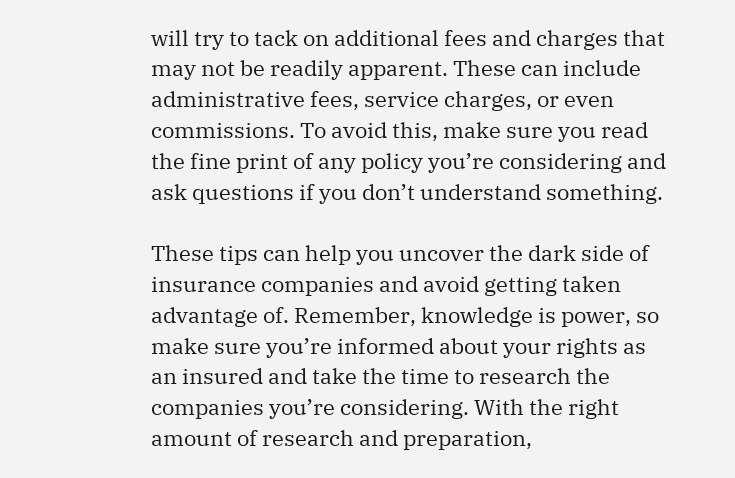will try to tack on additional fees and charges that may not be readily apparent. These can include administrative fees, service charges, or even commissions. To avoid this, make sure you read the fine print of any policy you’re considering and ask questions if you don’t understand something.

These tips can help you uncover the dark side of insurance companies and avoid getting taken advantage of. Remember, knowledge is power, so make sure you’re informed about your rights as an insured and take the time to research the companies you’re considering. With the right amount of research and preparation,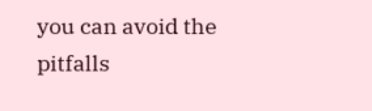you can avoid the pitfalls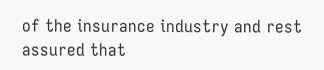of the insurance industry and rest assured that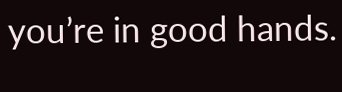you’re in good hands.